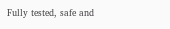Fully tested, safe and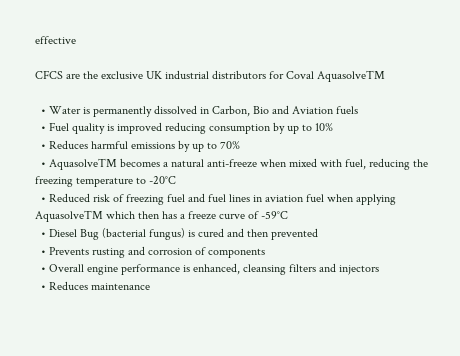effective

CFCS are the exclusive UK industrial distributors for Coval AquasolveTM

  • Water is permanently dissolved in Carbon, Bio and Aviation fuels
  • Fuel quality is improved reducing consumption by up to 10%
  • Reduces harmful emissions by up to 70%
  • AquasolveTM becomes a natural anti-freeze when mixed with fuel, reducing the freezing temperature to -20°C
  • Reduced risk of freezing fuel and fuel lines in aviation fuel when applying AquasolveTM which then has a freeze curve of -59°C
  • Diesel Bug (bacterial fungus) is cured and then prevented
  • Prevents rusting and corrosion of components
  • Overall engine performance is enhanced, cleansing filters and injectors
  • Reduces maintenance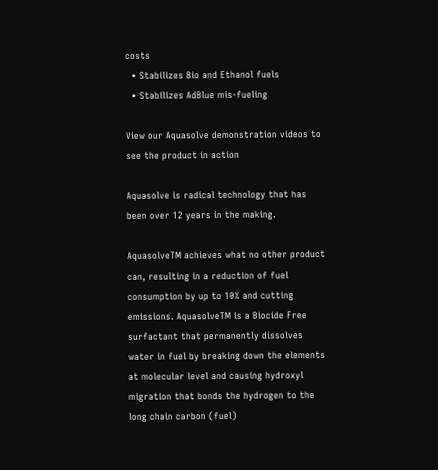costs
  • Stabilizes Bio and Ethanol fuels
  • Stabilizes AdBlue mis-fueling

View our Aquasolve demonstration videos to see the product in action

Aquasolve is radical technology that has been over 12 years in the making.

AquasolveTM achieves what no other product can, resulting in a reduction of fuel consumption by up to 10% and cutting emissions. AquasolveTM is a Biocide Free surfactant that permanently dissolves water in fuel by breaking down the elements at molecular level and causing hydroxyl migration that bonds the hydrogen to the long chain carbon (fuel)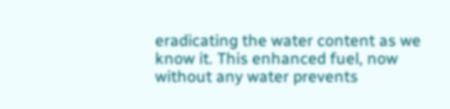eradicating the water content as we know it. This enhanced fuel, now without any water prevents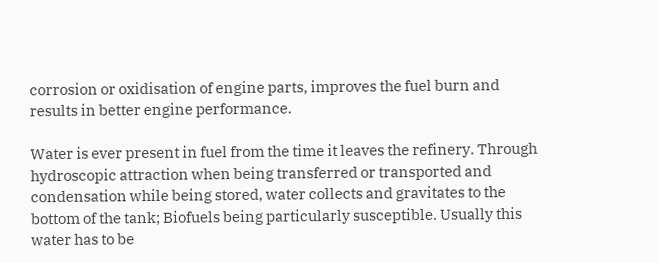corrosion or oxidisation of engine parts, improves the fuel burn and results in better engine performance.

Water is ever present in fuel from the time it leaves the refinery. Through hydroscopic attraction when being transferred or transported and condensation while being stored, water collects and gravitates to the bottom of the tank; Biofuels being particularly susceptible. Usually this water has to be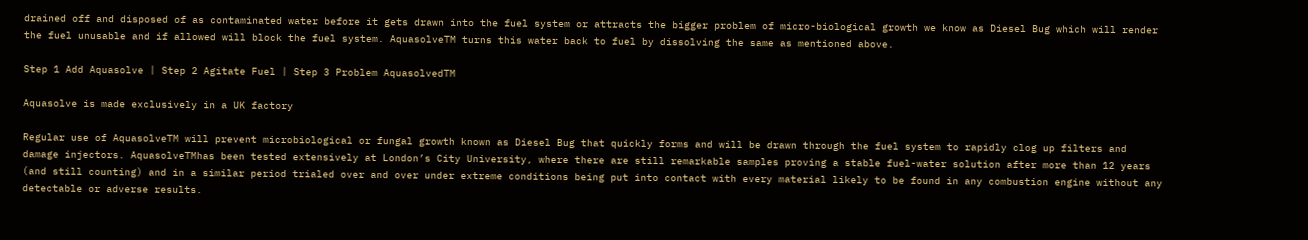drained off and disposed of as contaminated water before it gets drawn into the fuel system or attracts the bigger problem of micro-biological growth we know as Diesel Bug which will render the fuel unusable and if allowed will block the fuel system. AquasolveTM turns this water back to fuel by dissolving the same as mentioned above.

Step 1 Add Aquasolve | Step 2 Agitate Fuel | Step 3 Problem AquasolvedTM

Aquasolve is made exclusively in a UK factory

Regular use of AquasolveTM will prevent microbiological or fungal growth known as Diesel Bug that quickly forms and will be drawn through the fuel system to rapidly clog up filters and damage injectors. AquasolveTMhas been tested extensively at London’s City University, where there are still remarkable samples proving a stable fuel-water solution after more than 12 years (and still counting) and in a similar period trialed over and over under extreme conditions being put into contact with every material likely to be found in any combustion engine without any detectable or adverse results.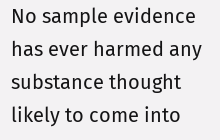No sample evidence has ever harmed any substance thought likely to come into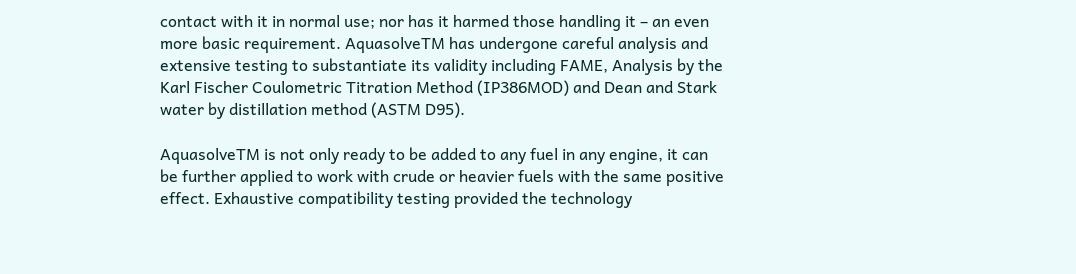contact with it in normal use; nor has it harmed those handling it – an even more basic requirement. AquasolveTM has undergone careful analysis and extensive testing to substantiate its validity including FAME, Analysis by the Karl Fischer Coulometric Titration Method (IP386MOD) and Dean and Stark water by distillation method (ASTM D95).

AquasolveTM is not only ready to be added to any fuel in any engine, it can be further applied to work with crude or heavier fuels with the same positive effect. Exhaustive compatibility testing provided the technology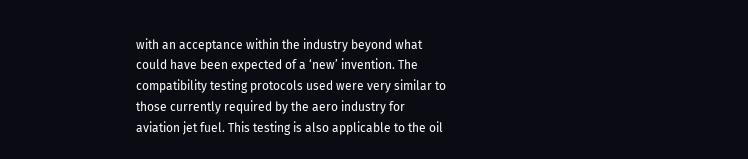with an acceptance within the industry beyond what could have been expected of a ‘new’ invention. The compatibility testing protocols used were very similar to those currently required by the aero industry for aviation jet fuel. This testing is also applicable to the oil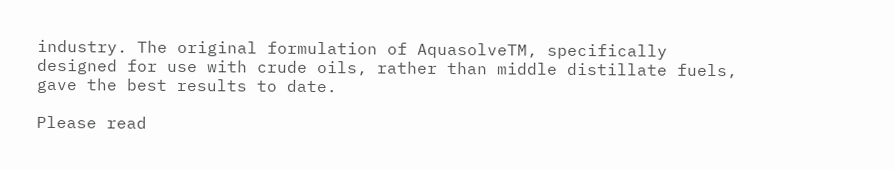industry. The original formulation of AquasolveTM, specifically designed for use with crude oils, rather than middle distillate fuels, gave the best results to date.

Please read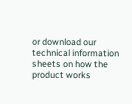or download our technical information sheets on how the product works